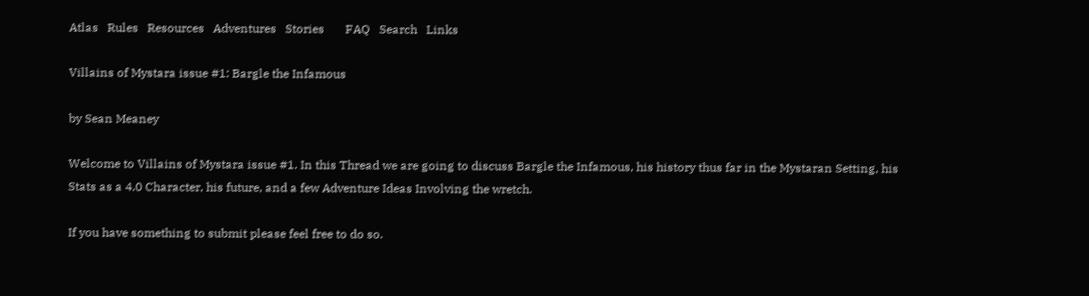Atlas   Rules   Resources   Adventures   Stories       FAQ   Search   Links

Villains of Mystara issue #1: Bargle the Infamous

by Sean Meaney

Welcome to Villains of Mystara issue #1. In this Thread we are going to discuss Bargle the Infamous, his history thus far in the Mystaran Setting, his Stats as a 4.0 Character, his future, and a few Adventure Ideas Involving the wretch.

If you have something to submit please feel free to do so.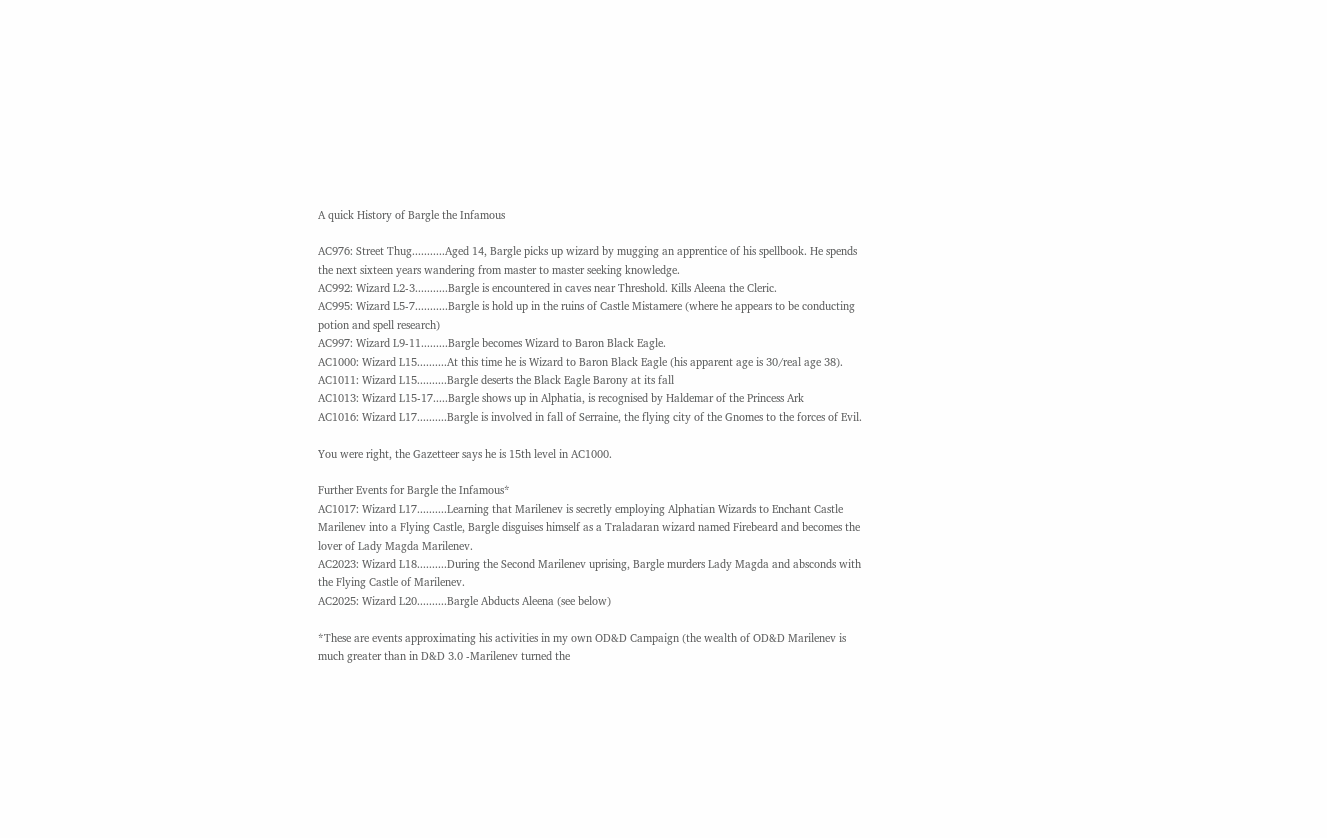A quick History of Bargle the Infamous

AC976: Street Thug...........Aged 14, Bargle picks up wizard by mugging an apprentice of his spellbook. He spends the next sixteen years wandering from master to master seeking knowledge.
AC992: Wizard L2-3...........Bargle is encountered in caves near Threshold. Kills Aleena the Cleric.
AC995: Wizard L5-7...........Bargle is hold up in the ruins of Castle Mistamere (where he appears to be conducting potion and spell research)
AC997: Wizard L9-11.........Bargle becomes Wizard to Baron Black Eagle.
AC1000: Wizard L15..........At this time he is Wizard to Baron Black Eagle (his apparent age is 30/real age 38).
AC1011: Wizard L15..........Bargle deserts the Black Eagle Barony at its fall
AC1013: Wizard L15-17.....Bargle shows up in Alphatia, is recognised by Haldemar of the Princess Ark
AC1016: Wizard L17..........Bargle is involved in fall of Serraine, the flying city of the Gnomes to the forces of Evil.

You were right, the Gazetteer says he is 15th level in AC1000.

Further Events for Bargle the Infamous*
AC1017: Wizard L17..........Learning that Marilenev is secretly employing Alphatian Wizards to Enchant Castle Marilenev into a Flying Castle, Bargle disguises himself as a Traladaran wizard named Firebeard and becomes the lover of Lady Magda Marilenev.
AC2023: Wizard L18..........During the Second Marilenev uprising, Bargle murders Lady Magda and absconds with the Flying Castle of Marilenev.
AC2025: Wizard L20..........Bargle Abducts Aleena (see below)

*These are events approximating his activities in my own OD&D Campaign (the wealth of OD&D Marilenev is much greater than in D&D 3.0 -Marilenev turned the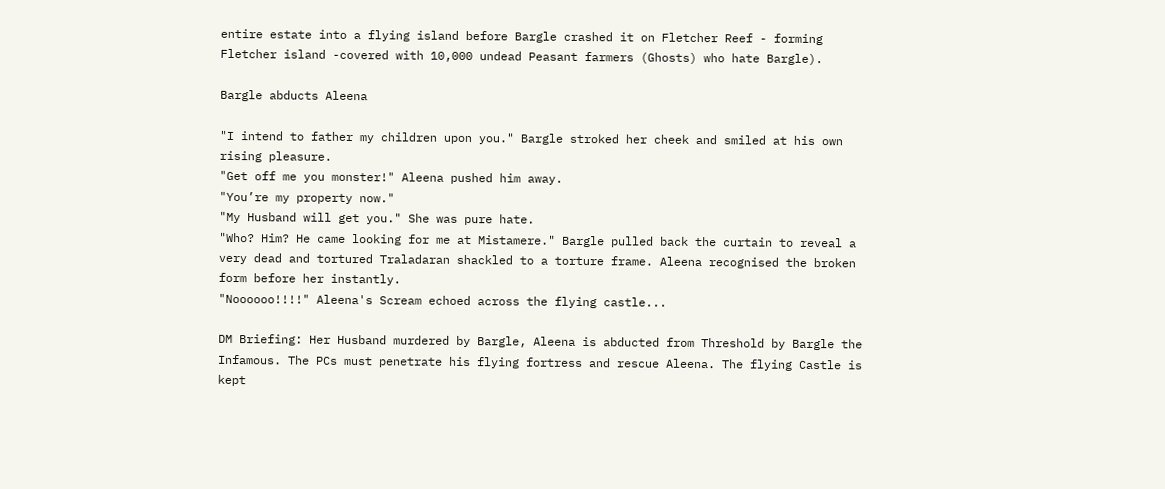entire estate into a flying island before Bargle crashed it on Fletcher Reef - forming Fletcher island -covered with 10,000 undead Peasant farmers (Ghosts) who hate Bargle).

Bargle abducts Aleena

"I intend to father my children upon you." Bargle stroked her cheek and smiled at his own rising pleasure.
"Get off me you monster!" Aleena pushed him away.
"You’re my property now."
"My Husband will get you." She was pure hate.
"Who? Him? He came looking for me at Mistamere." Bargle pulled back the curtain to reveal a very dead and tortured Traladaran shackled to a torture frame. Aleena recognised the broken form before her instantly.
"Noooooo!!!!" Aleena's Scream echoed across the flying castle...

DM Briefing: Her Husband murdered by Bargle, Aleena is abducted from Threshold by Bargle the Infamous. The PCs must penetrate his flying fortress and rescue Aleena. The flying Castle is kept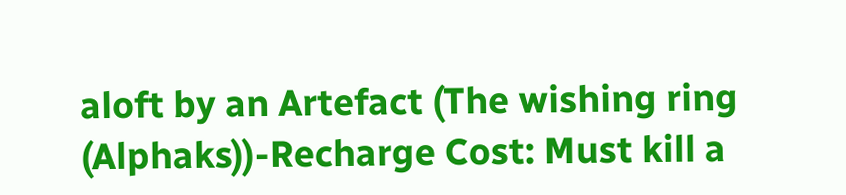aloft by an Artefact (The wishing ring (Alphaks))-Recharge Cost: Must kill a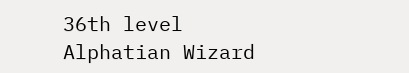36th level Alphatian Wizard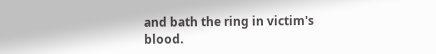and bath the ring in victim's blood.